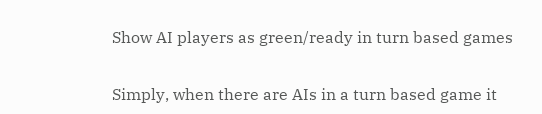Show AI players as green/ready in turn based games


Simply, when there are AIs in a turn based game it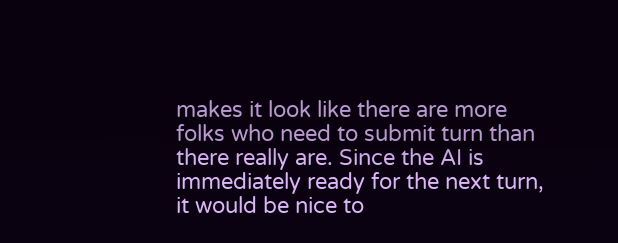makes it look like there are more folks who need to submit turn than there really are. Since the AI is immediately ready for the next turn, it would be nice to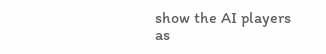show the AI players as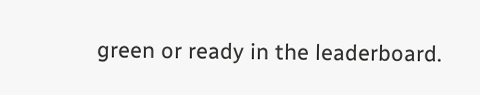green or ready in the leaderboard.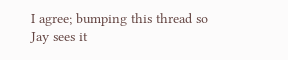I agree; bumping this thread so Jay sees it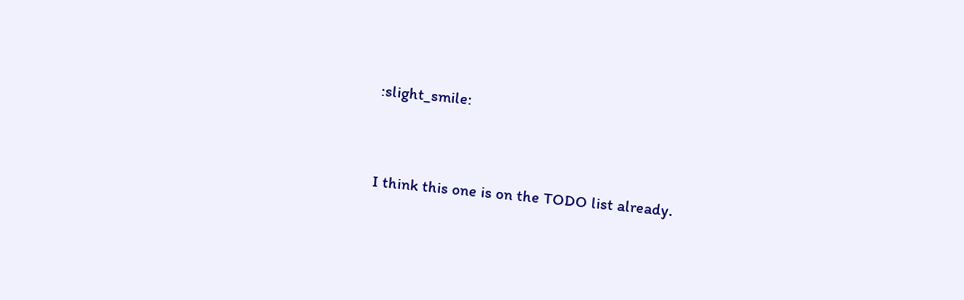:slight_smile:


I think this one is on the TODO list already.